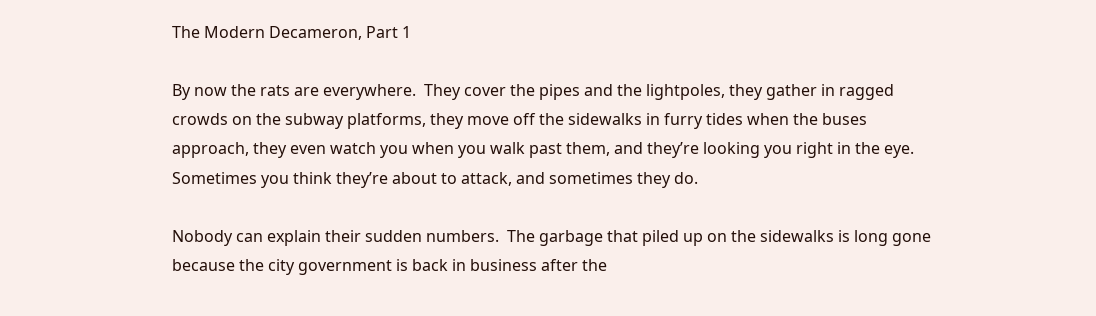The Modern Decameron, Part 1

By now the rats are everywhere.  They cover the pipes and the lightpoles, they gather in ragged crowds on the subway platforms, they move off the sidewalks in furry tides when the buses approach, they even watch you when you walk past them, and they’re looking you right in the eye.  Sometimes you think they’re about to attack, and sometimes they do.

Nobody can explain their sudden numbers.  The garbage that piled up on the sidewalks is long gone because the city government is back in business after the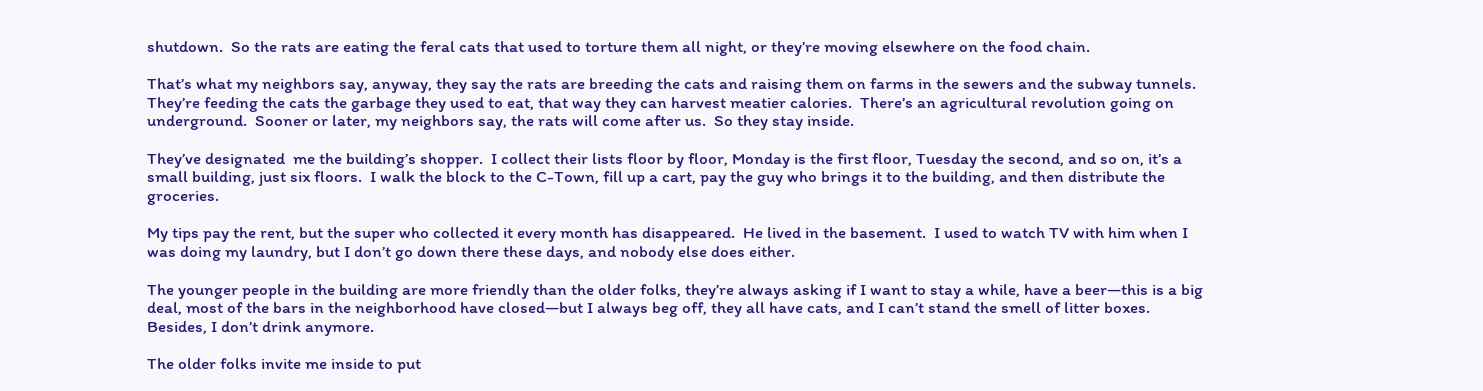shutdown.  So the rats are eating the feral cats that used to torture them all night, or they’re moving elsewhere on the food chain.

That’s what my neighbors say, anyway, they say the rats are breeding the cats and raising them on farms in the sewers and the subway tunnels.  They’re feeding the cats the garbage they used to eat, that way they can harvest meatier calories.  There’s an agricultural revolution going on underground.  Sooner or later, my neighbors say, the rats will come after us.  So they stay inside.

They’ve designated  me the building’s shopper.  I collect their lists floor by floor, Monday is the first floor, Tuesday the second, and so on, it’s a small building, just six floors.  I walk the block to the C-Town, fill up a cart, pay the guy who brings it to the building, and then distribute the groceries.

My tips pay the rent, but the super who collected it every month has disappeared.  He lived in the basement.  I used to watch TV with him when I was doing my laundry, but I don’t go down there these days, and nobody else does either.

The younger people in the building are more friendly than the older folks, they’re always asking if I want to stay a while, have a beer—this is a big deal, most of the bars in the neighborhood have closed—but I always beg off, they all have cats, and I can’t stand the smell of litter boxes.  Besides, I don’t drink anymore.

The older folks invite me inside to put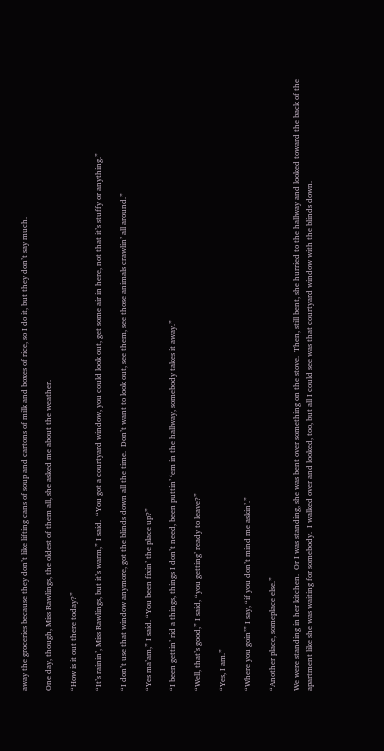away the groceries because they don’t like lifting cans of soup and cartons of milk and boxes of rice, so I do it, but they don’t say much.

One day, though, Miss Rawlings, the oldest of them all, she asked me about the weather.

“How is it out there today?”

“It’s rainin’, Miss Rawlings, but it’s warm,” I said.  “You got a courtyard window, you could look out, get some air in here, not that it’s stuffy or anything.”

“I don’t use that window anymore, got the blinds down all the time.  Don’t want to look out, see them, see those animals crawlin’ all around.”

“Yes ma’am,” I said. “You been fixin’ the place up?”

“I been gettin’ rid a things, things I don’t need, been puttin’ ‘em in the hallway, somebody takes it away.”

“Well, that’s good,” I said, “you getting’ ready to leave?”

“Yes, I am.”

“Where you goin’” I say, “if you don’t mind me askin’.”

“Another place, someplace else.”

We were standing in her kitchen.  Or I was standing, she was bent over something on the stove.  Then, still bent, she hurried to the hallway and looked toward the back of the apartment like she was waiting for somebody.  I walked over and looked, too, but all I could see was that courtyard window with the blinds down.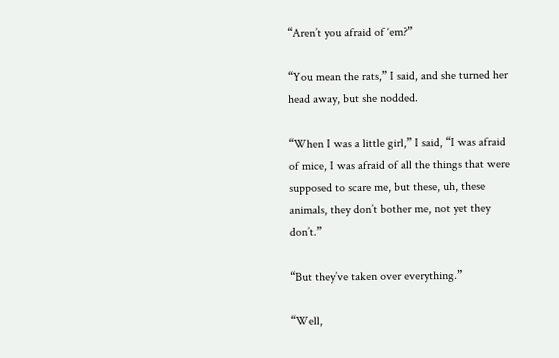“Aren’t you afraid of ‘em?”

“You mean the rats,” I said, and she turned her head away, but she nodded.

“When I was a little girl,” I said, “I was afraid of mice, I was afraid of all the things that were supposed to scare me, but these, uh, these animals, they don’t bother me, not yet they don’t.”

“But they’ve taken over everything.”

“Well,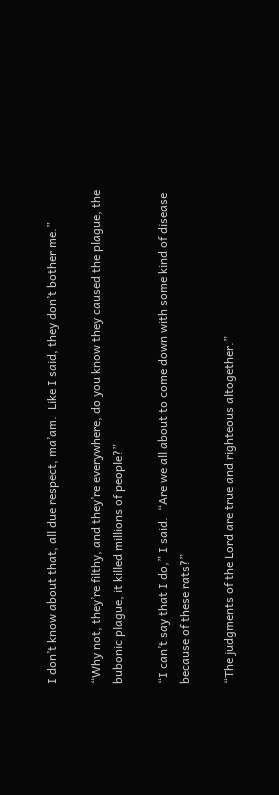I don’t know about that, all due respect, ma’am.  Like I said, they don’t bother me.”

“Why not, they’re filthy, and they’re everywhere, do you know they caused the plague, the bubonic plague, it killed millions of people?”

“I can’t say that I do,” I said.  “Are we all about to come down with some kind of disease because of these rats?”

“The judgments of the Lord are true and righteous altogether.”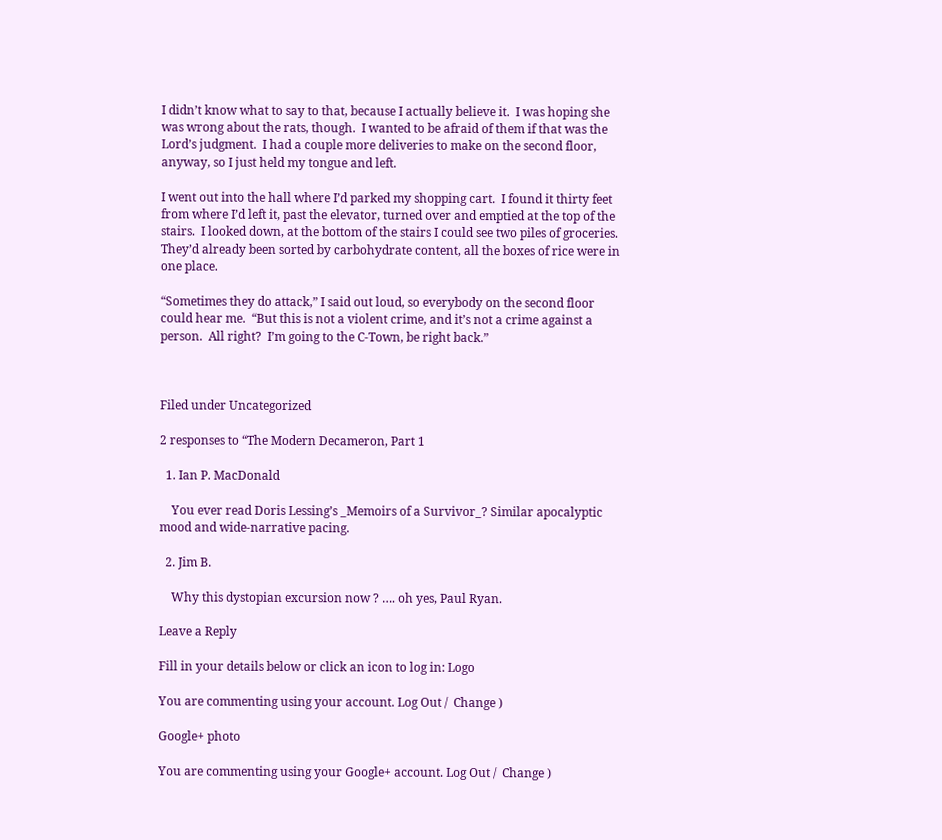I didn’t know what to say to that, because I actually believe it.  I was hoping she was wrong about the rats, though.  I wanted to be afraid of them if that was the Lord’s judgment.  I had a couple more deliveries to make on the second floor, anyway, so I just held my tongue and left.

I went out into the hall where I’d parked my shopping cart.  I found it thirty feet from where I’d left it, past the elevator, turned over and emptied at the top of the stairs.  I looked down, at the bottom of the stairs I could see two piles of groceries.  They’d already been sorted by carbohydrate content, all the boxes of rice were in one place.

“Sometimes they do attack,” I said out loud, so everybody on the second floor could hear me.  “But this is not a violent crime, and it’s not a crime against a person.  All right?  I’m going to the C-Town, be right back.”



Filed under Uncategorized

2 responses to “The Modern Decameron, Part 1

  1. Ian P. MacDonald

    You ever read Doris Lessing’s _Memoirs of a Survivor_? Similar apocalyptic mood and wide-narrative pacing.

  2. Jim B.

    Why this dystopian excursion now ? …. oh yes, Paul Ryan.

Leave a Reply

Fill in your details below or click an icon to log in: Logo

You are commenting using your account. Log Out /  Change )

Google+ photo

You are commenting using your Google+ account. Log Out /  Change )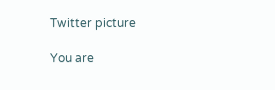Twitter picture

You are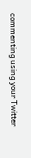commenting using your Twitter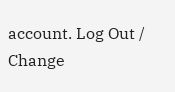account. Log Out /  Change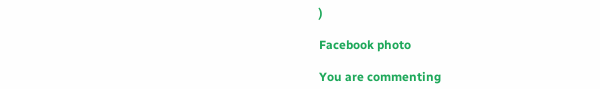)

Facebook photo

You are commenting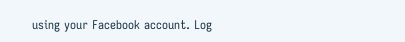using your Facebook account. Log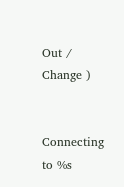Out /  Change )


Connecting to %s